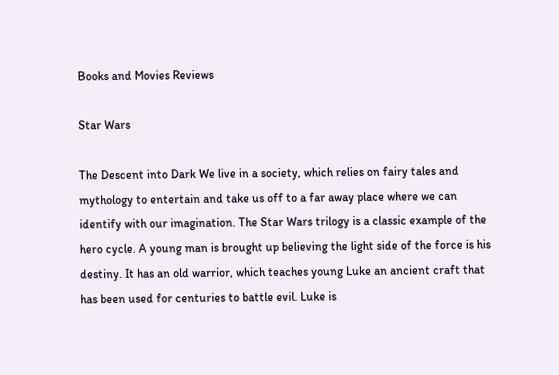Books and Movies Reviews

Star Wars

The Descent into Dark We live in a society, which relies on fairy tales and mythology to entertain and take us off to a far away place where we can identify with our imagination. The Star Wars trilogy is a classic example of the hero cycle. A young man is brought up believing the light side of the force is his destiny. It has an old warrior, which teaches young Luke an ancient craft that has been used for centuries to battle evil. Luke is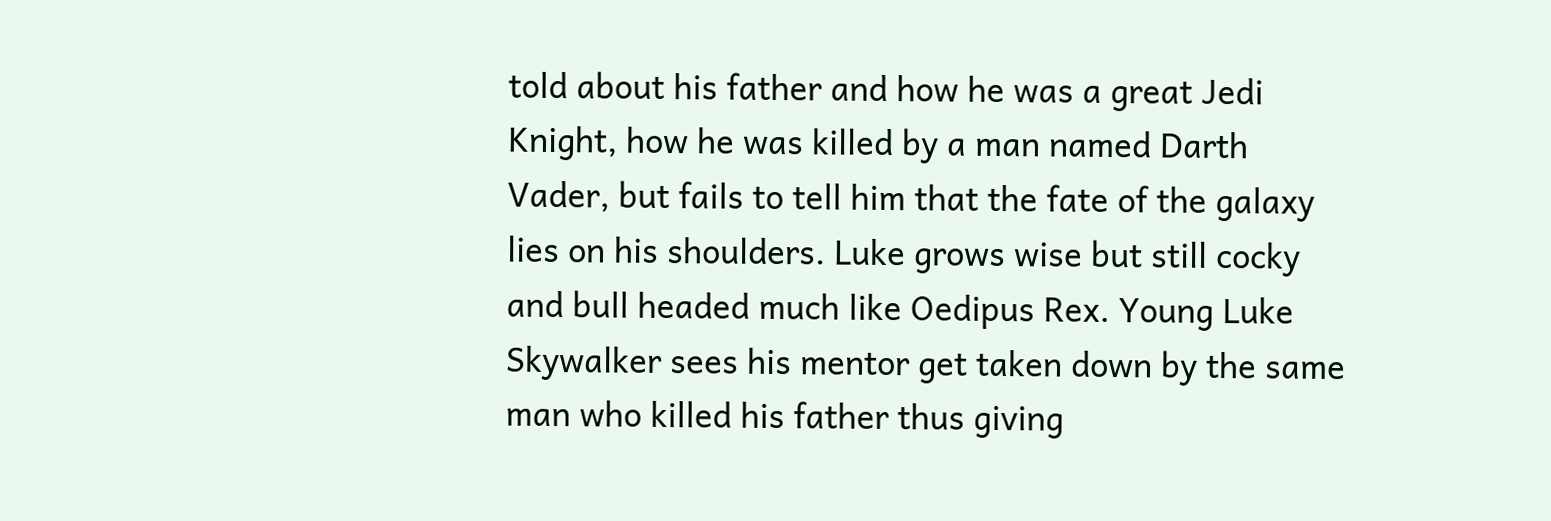told about his father and how he was a great Jedi Knight, how he was killed by a man named Darth Vader, but fails to tell him that the fate of the galaxy lies on his shoulders. Luke grows wise but still cocky and bull headed much like Oedipus Rex. Young Luke Skywalker sees his mentor get taken down by the same man who killed his father thus giving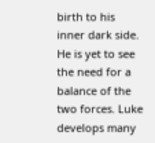birth to his inner dark side. He is yet to see the need for a balance of the two forces. Luke develops many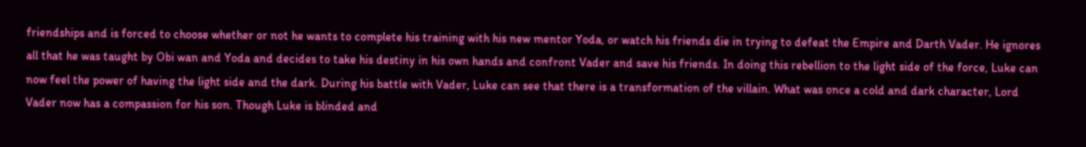friendships and is forced to choose whether or not he wants to complete his training with his new mentor Yoda, or watch his friends die in trying to defeat the Empire and Darth Vader. He ignores all that he was taught by Obi wan and Yoda and decides to take his destiny in his own hands and confront Vader and save his friends. In doing this rebellion to the light side of the force, Luke can now feel the power of having the light side and the dark. During his battle with Vader, Luke can see that there is a transformation of the villain. What was once a cold and dark character, Lord Vader now has a compassion for his son. Though Luke is blinded and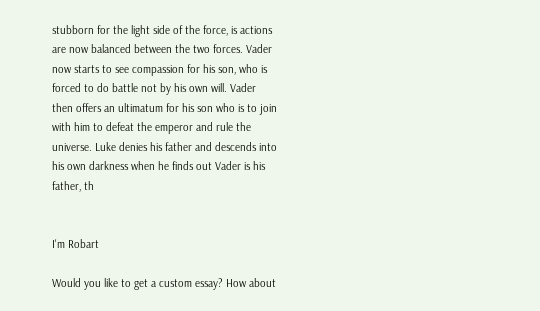stubborn for the light side of the force, is actions are now balanced between the two forces. Vader now starts to see compassion for his son, who is forced to do battle not by his own will. Vader then offers an ultimatum for his son who is to join with him to defeat the emperor and rule the universe. Luke denies his father and descends into his own darkness when he finds out Vader is his father, th


I'm Robart

Would you like to get a custom essay? How about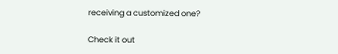receiving a customized one?

Check it out